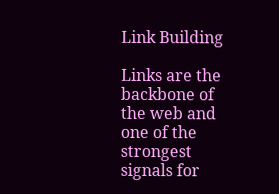Link Building

Links are the backbone of the web and one of the strongest signals for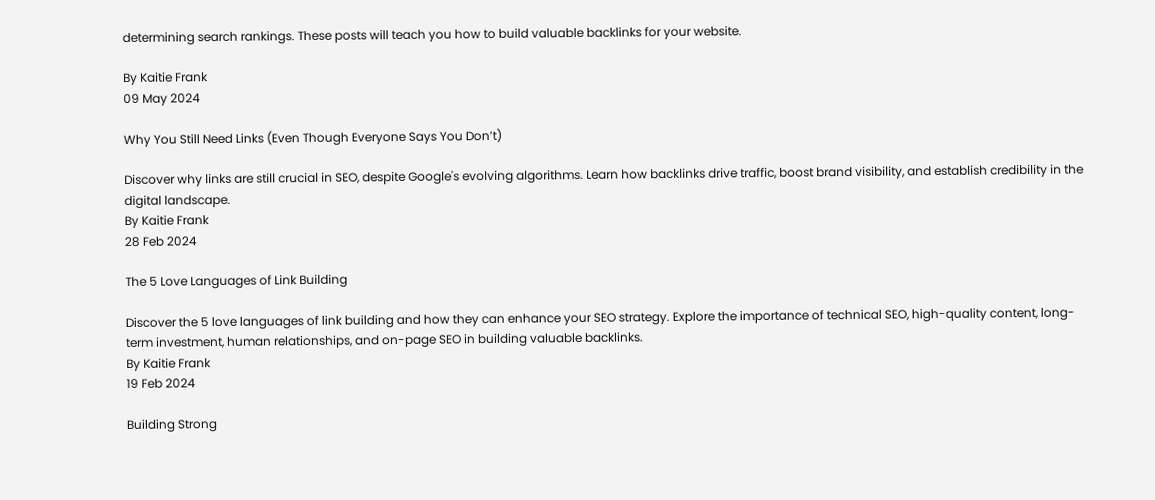determining search rankings. These posts will teach you how to build valuable backlinks for your website.

By Kaitie Frank
09 May 2024

Why You Still Need Links (Even Though Everyone Says You Don’t)

Discover why links are still crucial in SEO, despite Google's evolving algorithms. Learn how backlinks drive traffic, boost brand visibility, and establish credibility in the digital landscape.
By Kaitie Frank
28 Feb 2024

The 5 Love Languages of Link Building

Discover the 5 love languages of link building and how they can enhance your SEO strategy. Explore the importance of technical SEO, high-quality content, long-term investment, human relationships, and on-page SEO in building valuable backlinks.
By Kaitie Frank
19 Feb 2024

Building Strong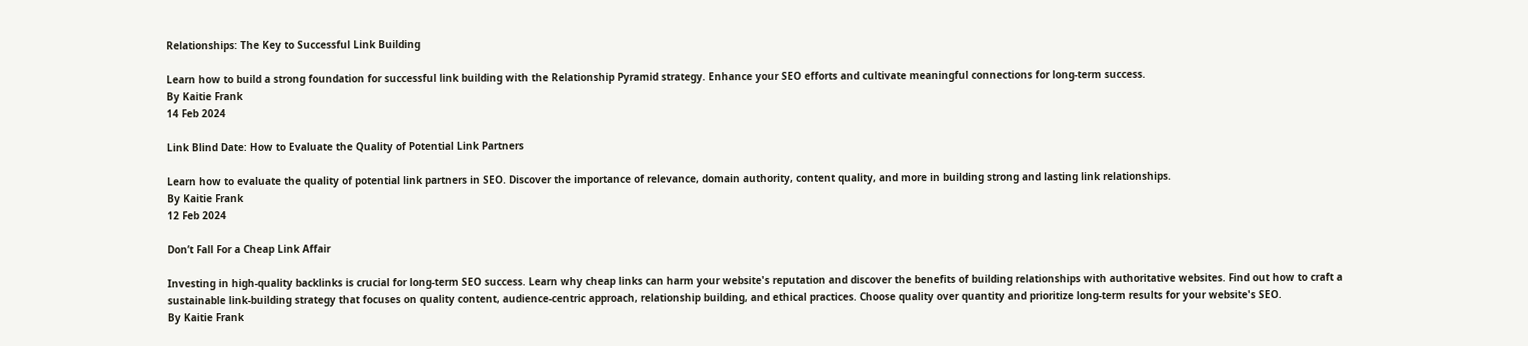Relationships: The Key to Successful Link Building

Learn how to build a strong foundation for successful link building with the Relationship Pyramid strategy. Enhance your SEO efforts and cultivate meaningful connections for long-term success.
By Kaitie Frank
14 Feb 2024

Link Blind Date: How to Evaluate the Quality of Potential Link Partners

Learn how to evaluate the quality of potential link partners in SEO. Discover the importance of relevance, domain authority, content quality, and more in building strong and lasting link relationships.
By Kaitie Frank
12 Feb 2024

Don’t Fall For a Cheap Link Affair

Investing in high-quality backlinks is crucial for long-term SEO success. Learn why cheap links can harm your website's reputation and discover the benefits of building relationships with authoritative websites. Find out how to craft a sustainable link-building strategy that focuses on quality content, audience-centric approach, relationship building, and ethical practices. Choose quality over quantity and prioritize long-term results for your website's SEO.
By Kaitie Frank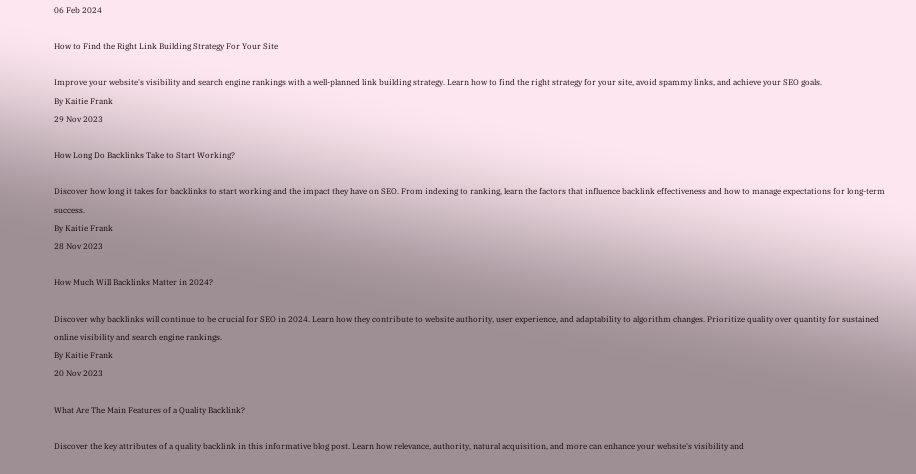06 Feb 2024

How to Find the Right Link Building Strategy For Your Site

Improve your website's visibility and search engine rankings with a well-planned link building strategy. Learn how to find the right strategy for your site, avoid spammy links, and achieve your SEO goals.
By Kaitie Frank
29 Nov 2023

How Long Do Backlinks Take to Start Working?

Discover how long it takes for backlinks to start working and the impact they have on SEO. From indexing to ranking, learn the factors that influence backlink effectiveness and how to manage expectations for long-term success.
By Kaitie Frank
28 Nov 2023

How Much Will Backlinks Matter in 2024?

Discover why backlinks will continue to be crucial for SEO in 2024. Learn how they contribute to website authority, user experience, and adaptability to algorithm changes. Prioritize quality over quantity for sustained online visibility and search engine rankings.
By Kaitie Frank
20 Nov 2023

What Are The Main Features of a Quality Backlink?

Discover the key attributes of a quality backlink in this informative blog post. Learn how relevance, authority, natural acquisition, and more can enhance your website's visibility and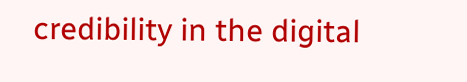credibility in the digital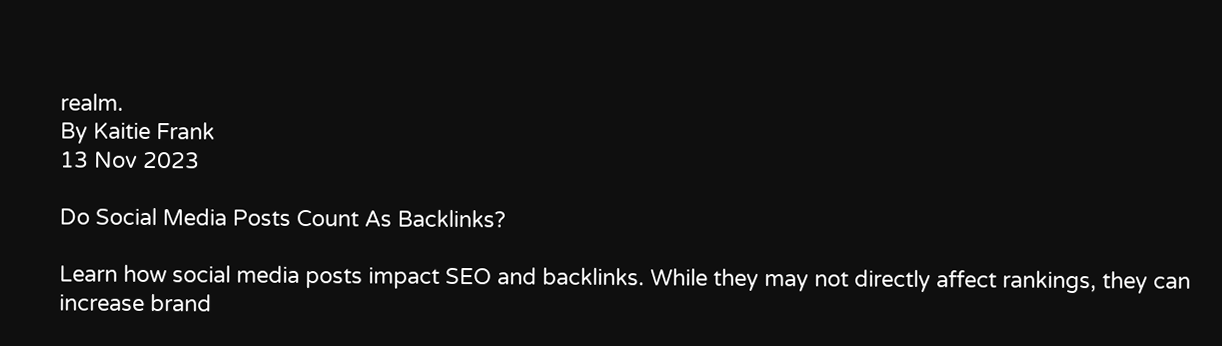realm.
By Kaitie Frank
13 Nov 2023

Do Social Media Posts Count As Backlinks?

Learn how social media posts impact SEO and backlinks. While they may not directly affect rankings, they can increase brand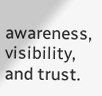awareness, visibility, and trust.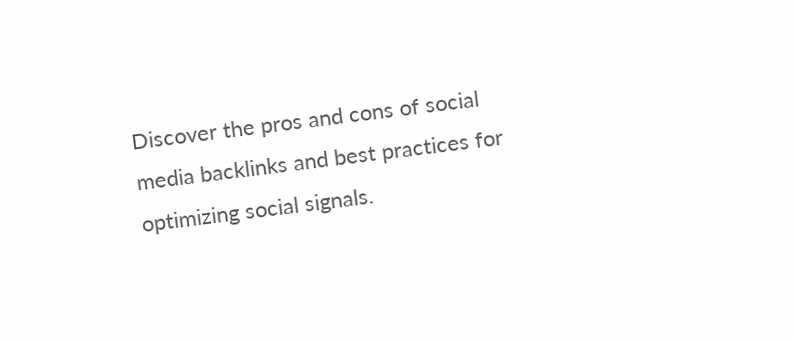Discover the pros and cons of social media backlinks and best practices for optimizing social signals.